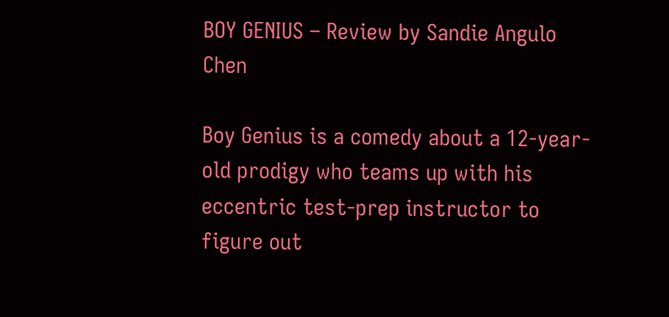BOY GENIUS – Review by Sandie Angulo Chen

Boy Genius is a comedy about a 12-year-old prodigy who teams up with his eccentric test-prep instructor to figure out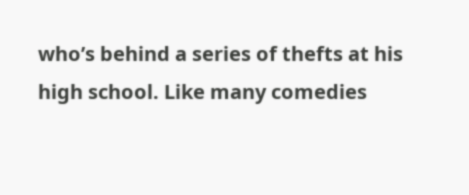who’s behind a series of thefts at his high school. Like many comedies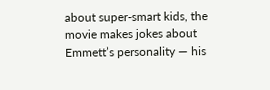about super-smart kids, the movie makes jokes about Emmett’s personality — his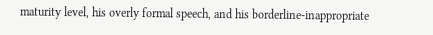maturity level, his overly formal speech, and his borderline-inappropriate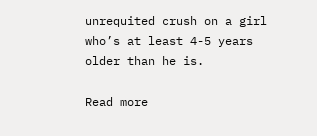unrequited crush on a girl who’s at least 4-5 years older than he is.

Read more